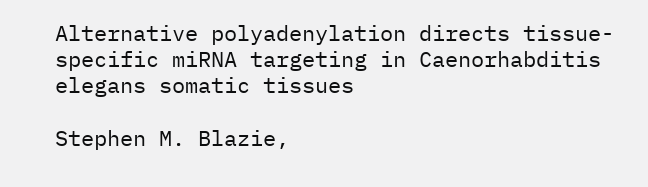Alternative polyadenylation directs tissue-specific miRNA targeting in Caenorhabditis elegans somatic tissues

Stephen M. Blazie,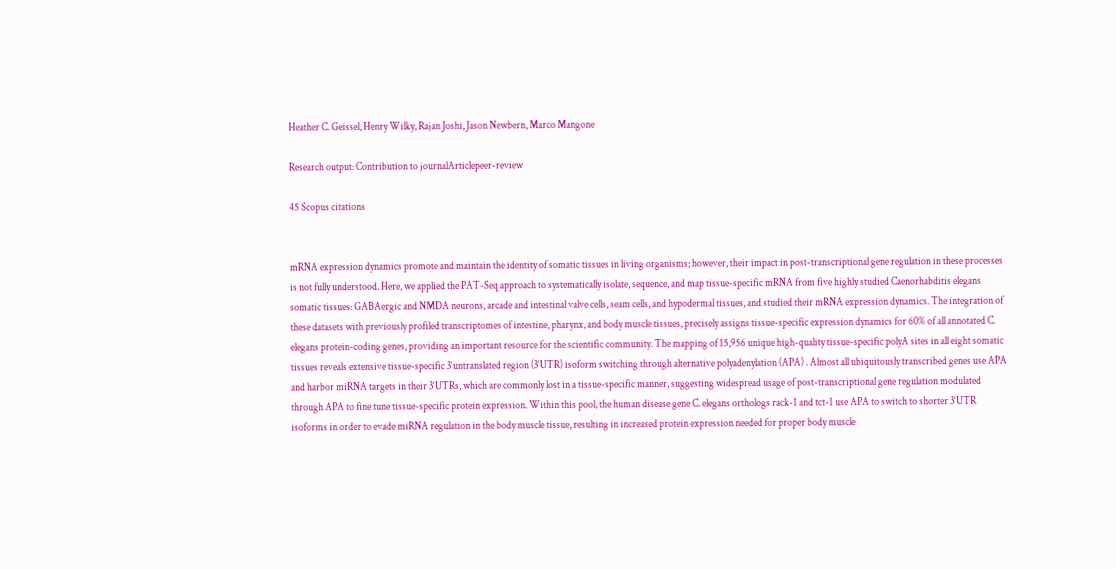Heather C. Geissel, Henry Wilky, Rajan Joshi, Jason Newbern, Marco Mangone

Research output: Contribution to journalArticlepeer-review

45 Scopus citations


mRNA expression dynamics promote and maintain the identity of somatic tissues in living organisms; however, their impact in post-transcriptional gene regulation in these processes is not fully understood. Here, we applied the PAT-Seq approach to systematically isolate, sequence, and map tissue-specific mRNA from five highly studied Caenorhabditis elegans somatic tissues: GABAergic and NMDA neurons, arcade and intestinal valve cells, seam cells, and hypodermal tissues, and studied their mRNA expression dynamics. The integration of these datasets with previously profiled transcriptomes of intestine, pharynx, and body muscle tissues, precisely assigns tissue-specific expression dynamics for 60% of all annotated C. elegans protein-coding genes, providing an important resource for the scientific community. The mapping of 15,956 unique high-quality tissue-specific polyA sites in all eight somatic tissues reveals extensive tissue-specific 3‘untranslated region (3‘UTR) isoform switching through alternative polyadenylation (APA) . Almost all ubiquitously transcribed genes use APA and harbor miRNA targets in their 3‘UTRs, which are commonly lost in a tissue-specific manner, suggesting widespread usage of post-transcriptional gene regulation modulated through APA to fine tune tissue-specific protein expression. Within this pool, the human disease gene C. elegans orthologs rack-1 and tct-1 use APA to switch to shorter 3‘UTR isoforms in order to evade miRNA regulation in the body muscle tissue, resulting in increased protein expression needed for proper body muscle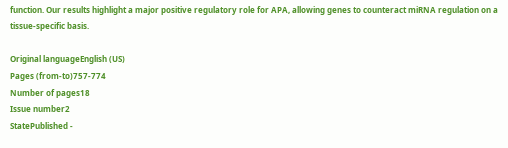function. Our results highlight a major positive regulatory role for APA, allowing genes to counteract miRNA regulation on a tissue-specific basis.

Original languageEnglish (US)
Pages (from-to)757-774
Number of pages18
Issue number2
StatePublished -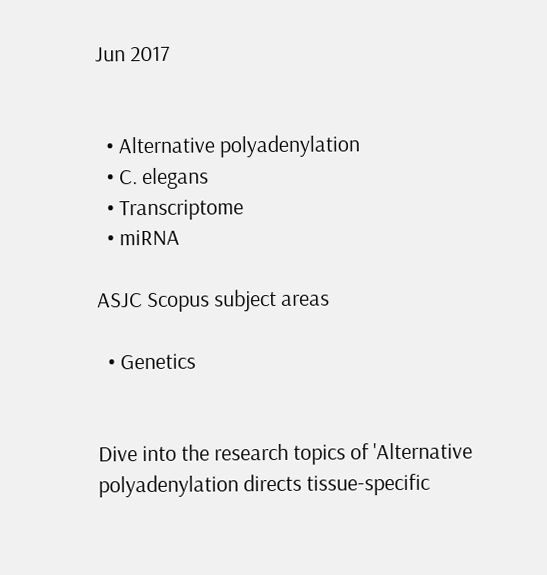Jun 2017


  • Alternative polyadenylation
  • C. elegans
  • Transcriptome
  • miRNA

ASJC Scopus subject areas

  • Genetics


Dive into the research topics of 'Alternative polyadenylation directs tissue-specific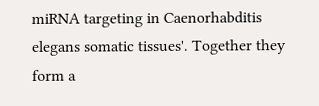miRNA targeting in Caenorhabditis elegans somatic tissues'. Together they form a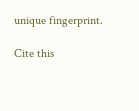unique fingerprint.

Cite this